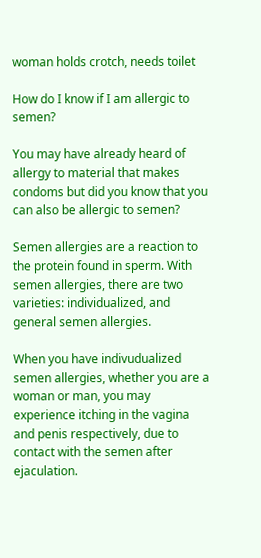woman holds crotch, needs toilet

How do I know if I am allergic to semen?

You may have already heard of allergy to material that makes condoms but did you know that you can also be allergic to semen?

Semen allergies are a reaction to the protein found in sperm. With semen allergies, there are two varieties: individualized, and general semen allergies.

When you have indivudualized semen allergies, whether you are a woman or man, you may experience itching in the vagina and penis respectively, due to contact with the semen after ejaculation.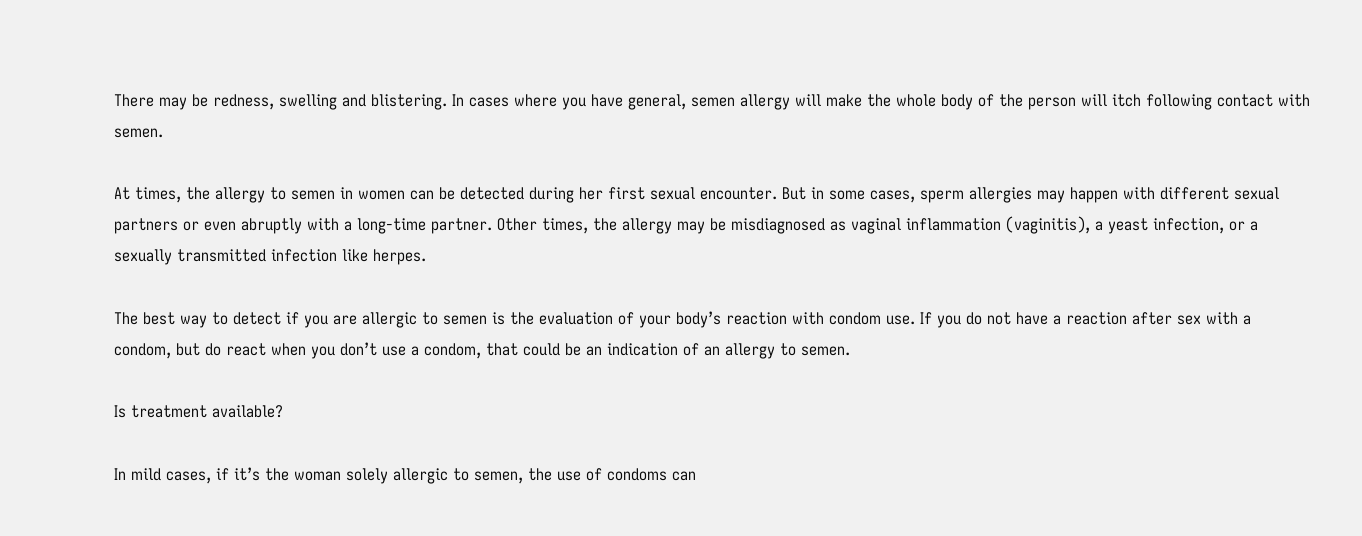There may be redness, swelling and blistering. In cases where you have general, semen allergy will make the whole body of the person will itch following contact with semen.

At times, the allergy to semen in women can be detected during her first sexual encounter. But in some cases, sperm allergies may happen with different sexual partners or even abruptly with a long-time partner. Other times, the allergy may be misdiagnosed as vaginal inflammation (vaginitis), a yeast infection, or a sexually transmitted infection like herpes.

The best way to detect if you are allergic to semen is the evaluation of your body’s reaction with condom use. If you do not have a reaction after sex with a condom, but do react when you don’t use a condom, that could be an indication of an allergy to semen.

Is treatment available?

In mild cases, if it’s the woman solely allergic to semen, the use of condoms can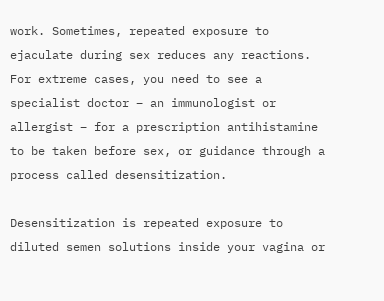work. Sometimes, repeated exposure to ejaculate during sex reduces any reactions. For extreme cases, you need to see a specialist doctor – an immunologist or allergist – for a prescription antihistamine to be taken before sex, or guidance through a process called desensitization.

Desensitization is repeated exposure to diluted semen solutions inside your vagina or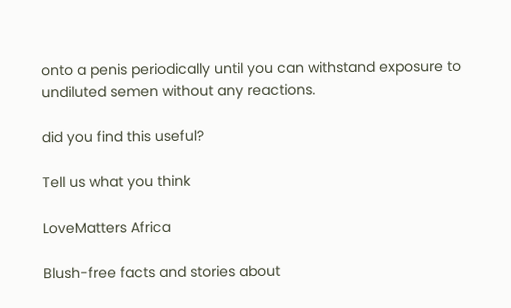onto a penis periodically until you can withstand exposure to undiluted semen without any reactions.

did you find this useful?

Tell us what you think

LoveMatters Africa

Blush-free facts and stories about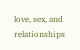love, sex, and relationships